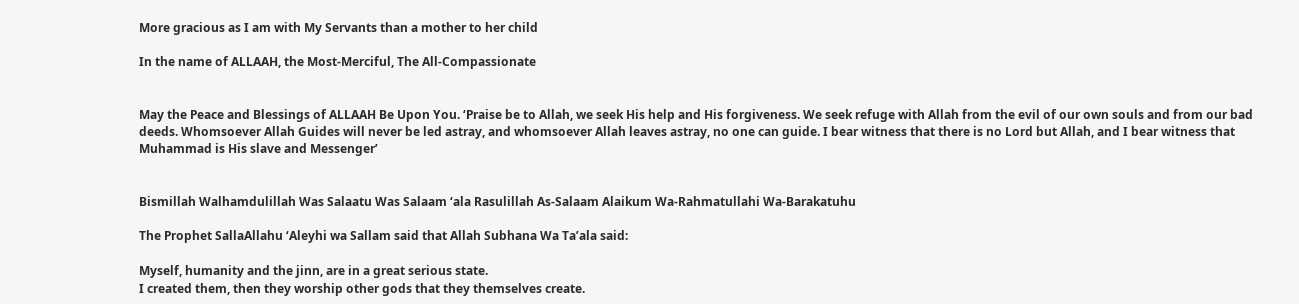More gracious as I am with My Servants than a mother to her child

In the name of ALLAAH, the Most-Merciful, The All-Compassionate


May the Peace and Blessings of ALLAAH Be Upon You. ‘Praise be to Allah, we seek His help and His forgiveness. We seek refuge with Allah from the evil of our own souls and from our bad deeds. Whomsoever Allah Guides will never be led astray, and whomsoever Allah leaves astray, no one can guide. I bear witness that there is no Lord but Allah, and I bear witness that Muhammad is His slave and Messenger’


Bismillah Walhamdulillah Was Salaatu Was Salaam ‘ala Rasulillah As-Salaam Alaikum Wa-Rahmatullahi Wa-Barakatuhu

The Prophet SallaAllahu ‘Aleyhi wa Sallam said that Allah Subhana Wa Ta’ala said:

Myself, humanity and the jinn, are in a great serious state.
I created them, then they worship other gods that they themselves create.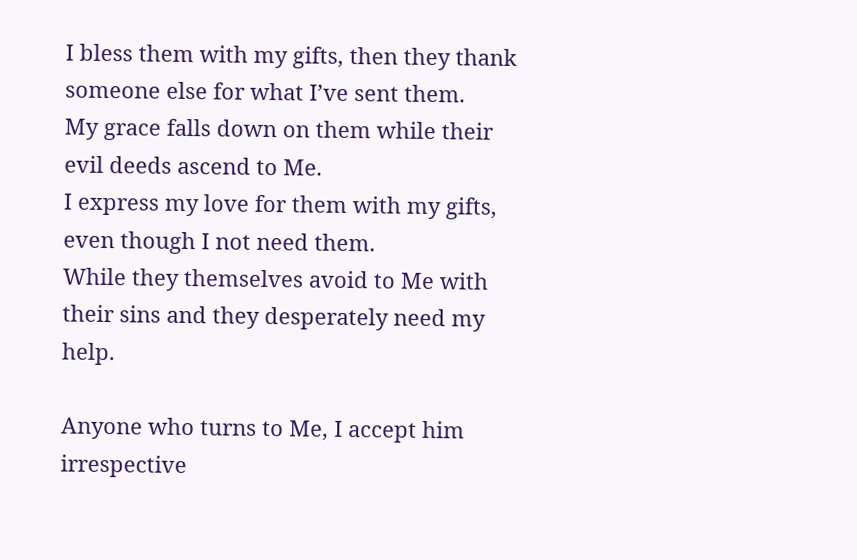I bless them with my gifts, then they thank someone else for what I’ve sent them.
My grace falls down on them while their evil deeds ascend to Me.
I express my love for them with my gifts, even though I not need them.
While they themselves avoid to Me with their sins and they desperately need my help.

Anyone who turns to Me, I accept him irrespective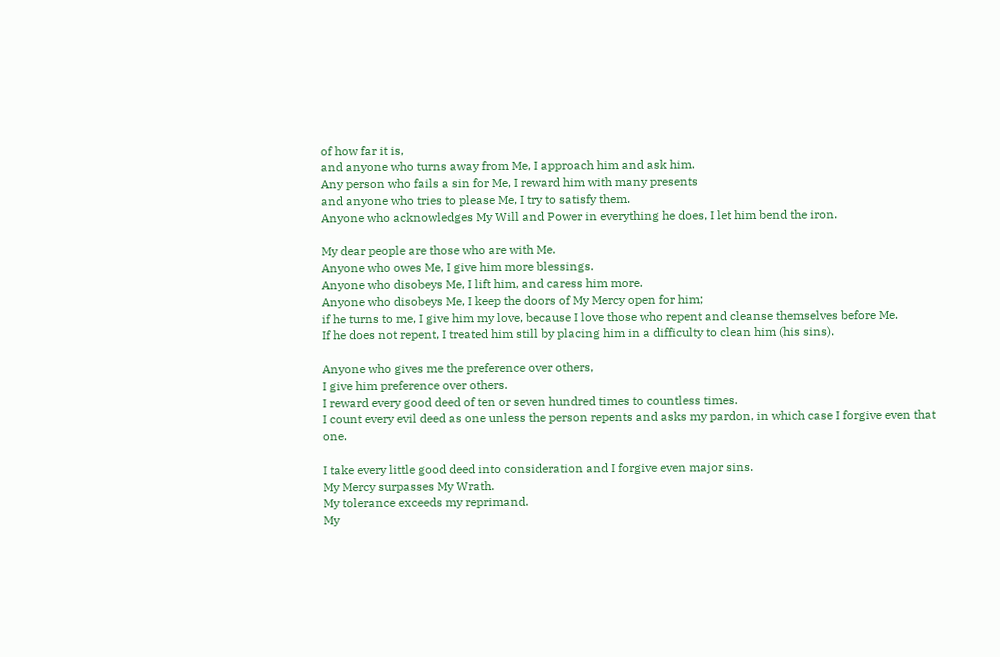of how far it is,
and anyone who turns away from Me, I approach him and ask him.
Any person who fails a sin for Me, I reward him with many presents
and anyone who tries to please Me, I try to satisfy them.
Anyone who acknowledges My Will and Power in everything he does, I let him bend the iron.

My dear people are those who are with Me.
Anyone who owes Me, I give him more blessings.
Anyone who disobeys Me, I lift him, and caress him more.
Anyone who disobeys Me, I keep the doors of My Mercy open for him;
if he turns to me, I give him my love, because I love those who repent and cleanse themselves before Me.
If he does not repent, I treated him still by placing him in a difficulty to clean him (his sins).

Anyone who gives me the preference over others,
I give him preference over others.
I reward every good deed of ten or seven hundred times to countless times.
I count every evil deed as one unless the person repents and asks my pardon, in which case I forgive even that one.

I take every little good deed into consideration and I forgive even major sins.
My Mercy surpasses My Wrath.
My tolerance exceeds my reprimand.
My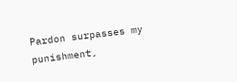Pardon surpasses my punishment,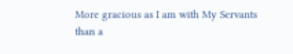More gracious as I am with My Servants
than a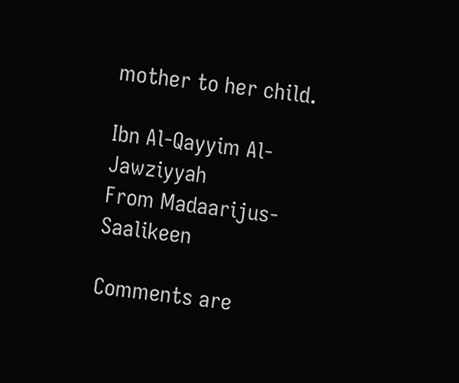mother to her child.

Ibn Al-Qayyim Al-Jawziyyah
From Madaarijus-Saalikeen

Comments are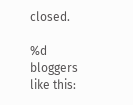closed.

%d bloggers like this: